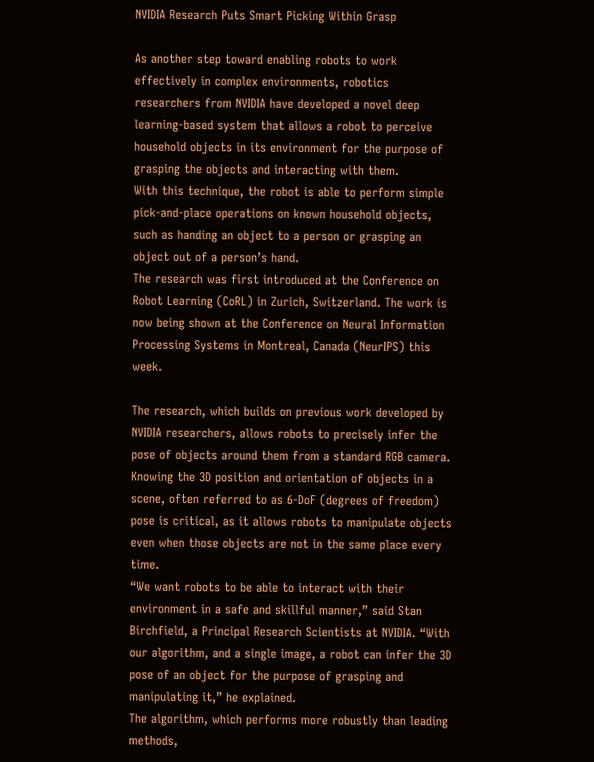NVIDIA Research Puts Smart Picking Within Grasp

As another step toward enabling robots to work effectively in complex environments, robotics researchers from NVIDIA have developed a novel deep learning-based system that allows a robot to perceive household objects in its environment for the purpose of grasping the objects and interacting with them.
With this technique, the robot is able to perform simple pick-and-place operations on known household objects, such as handing an object to a person or grasping an object out of a person’s hand.
The research was first introduced at the Conference on Robot Learning (CoRL) in Zurich, Switzerland. The work is now being shown at the Conference on Neural Information Processing Systems in Montreal, Canada (NeurIPS) this week.

The research, which builds on previous work developed by NVIDIA researchers, allows robots to precisely infer the pose of objects around them from a standard RGB camera.  Knowing the 3D position and orientation of objects in a scene, often referred to as 6-DoF (degrees of freedom) pose is critical, as it allows robots to manipulate objects even when those objects are not in the same place every time.
“We want robots to be able to interact with their environment in a safe and skillful manner,” said Stan Birchfield, a Principal Research Scientists at NVIDIA. “With our algorithm, and a single image, a robot can infer the 3D pose of an object for the purpose of grasping and manipulating it,” he explained.
The algorithm, which performs more robustly than leading methods,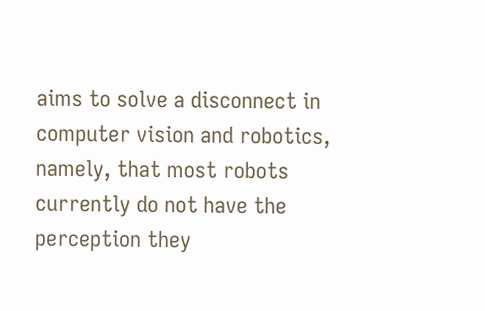aims to solve a disconnect in computer vision and robotics, namely, that most robots currently do not have the perception they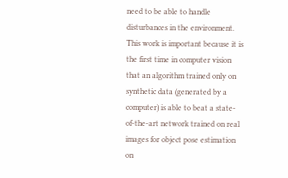need to be able to handle disturbances in the environment.  This work is important because it is the first time in computer vision that an algorithm trained only on synthetic data (generated by a computer) is able to beat a state-of-the-art network trained on real images for object pose estimation on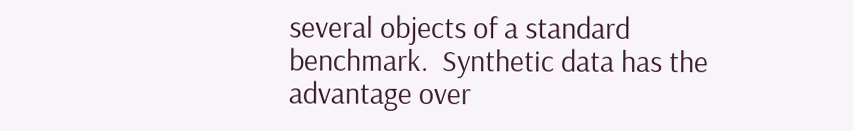several objects of a standard benchmark.  Synthetic data has the advantage over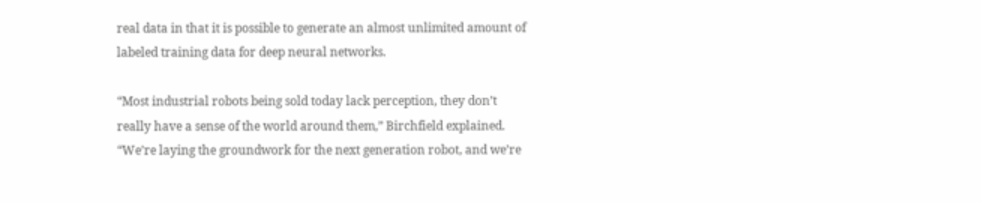real data in that it is possible to generate an almost unlimited amount of labeled training data for deep neural networks.

“Most industrial robots being sold today lack perception, they don’t really have a sense of the world around them,” Birchfield explained. “We’re laying the groundwork for the next generation robot, and we’re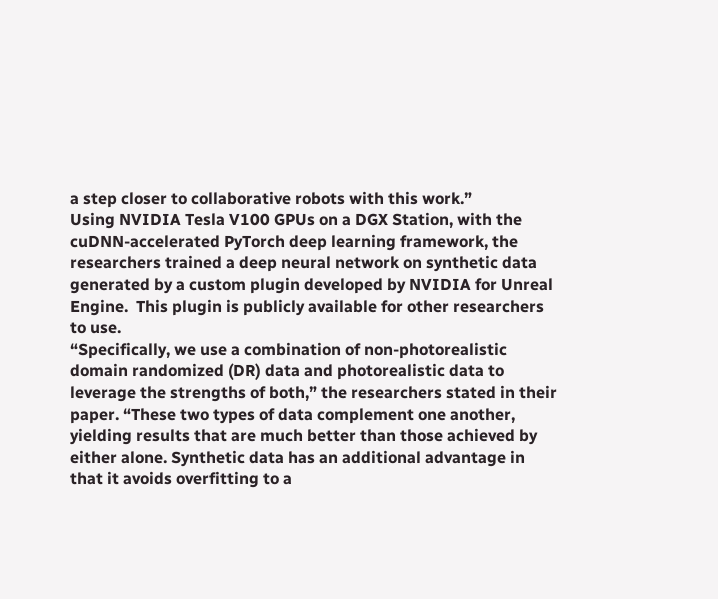a step closer to collaborative robots with this work.”
Using NVIDIA Tesla V100 GPUs on a DGX Station, with the cuDNN-accelerated PyTorch deep learning framework, the researchers trained a deep neural network on synthetic data generated by a custom plugin developed by NVIDIA for Unreal Engine.  This plugin is publicly available for other researchers to use.
“Specifically, we use a combination of non-photorealistic domain randomized (DR) data and photorealistic data to leverage the strengths of both,” the researchers stated in their paper. “These two types of data complement one another, yielding results that are much better than those achieved by either alone. Synthetic data has an additional advantage in that it avoids overfitting to a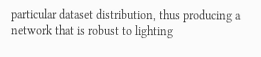particular dataset distribution, thus producing a network that is robust to lighting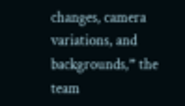changes, camera variations, and backgrounds,” the team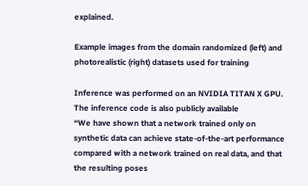explained.

Example images from the domain randomized (left) and photorealistic (right) datasets used for training

Inference was performed on an NVIDIA TITAN X GPU. The inference code is also publicly available
“We have shown that a network trained only on synthetic data can achieve state-of-the-art performance compared with a network trained on real data, and that the resulting poses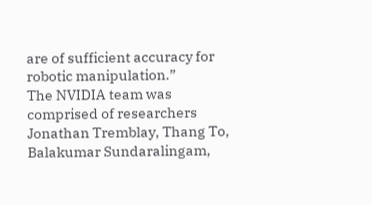are of sufficient accuracy for robotic manipulation.”
The NVIDIA team was comprised of researchers Jonathan Tremblay, Thang To, Balakumar Sundaralingam,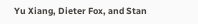Yu Xiang, Dieter Fox, and Stan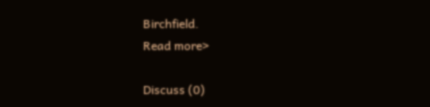Birchfield.
Read more>

Discuss (0)